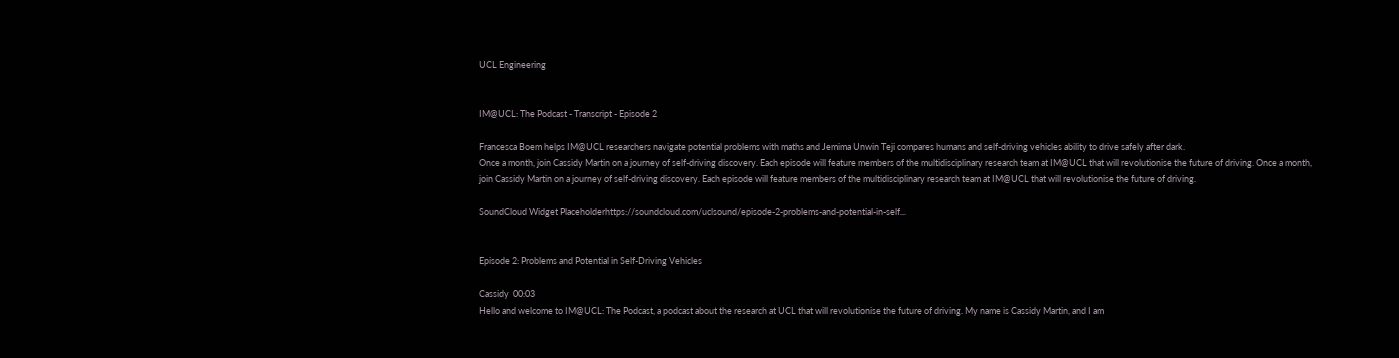UCL Engineering


IM@UCL: The Podcast - Transcript - Episode 2

Francesca Boem helps IM@UCL researchers navigate potential problems with maths and Jemima Unwin Teji compares humans and self-driving vehicles ability to drive safely after dark.
Once a month, join Cassidy Martin on a journey of self-driving discovery. Each episode will feature members of the multidisciplinary research team at IM@UCL that will revolutionise the future of driving. Once a month, join Cassidy Martin on a journey of self-driving discovery. Each episode will feature members of the multidisciplinary research team at IM@UCL that will revolutionise the future of driving.

SoundCloud Widget Placeholderhttps://soundcloud.com/uclsound/episode-2-problems-and-potential-in-self...


Episode 2: Problems and Potential in Self-Driving Vehicles

Cassidy  00:03
Hello and welcome to IM@UCL: The Podcast, a podcast about the research at UCL that will revolutionise the future of driving. My name is Cassidy Martin, and I am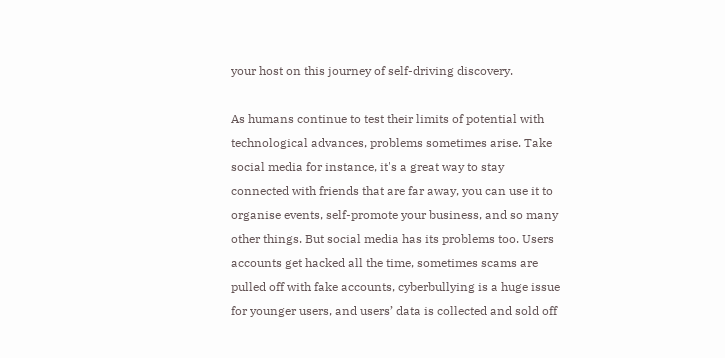your host on this journey of self-driving discovery.

As humans continue to test their limits of potential with technological advances, problems sometimes arise. Take social media for instance, it's a great way to stay connected with friends that are far away, you can use it to organise events, self-promote your business, and so many other things. But social media has its problems too. Users accounts get hacked all the time, sometimes scams are pulled off with fake accounts, cyberbullying is a huge issue for younger users, and users’ data is collected and sold off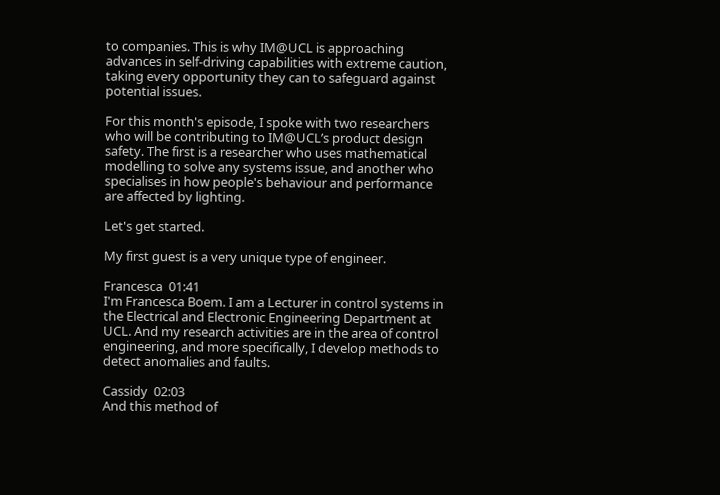to companies. This is why IM@UCL is approaching advances in self-driving capabilities with extreme caution, taking every opportunity they can to safeguard against potential issues.

For this month's episode, I spoke with two researchers who will be contributing to IM@UCL’s product design safety. The first is a researcher who uses mathematical modelling to solve any systems issue, and another who specialises in how people's behaviour and performance are affected by lighting.

Let's get started.

My first guest is a very unique type of engineer.

Francesca  01:41
I'm Francesca Boem. I am a Lecturer in control systems in the Electrical and Electronic Engineering Department at UCL. And my research activities are in the area of control engineering, and more specifically, I develop methods to detect anomalies and faults.

Cassidy  02:03
And this method of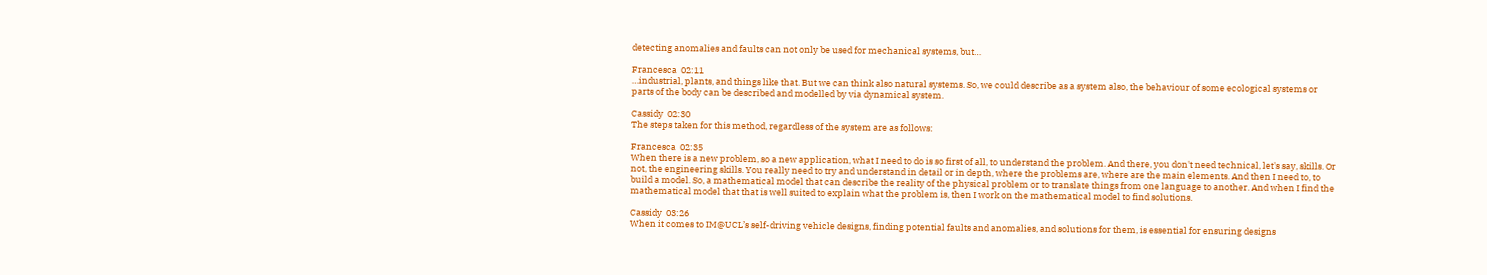detecting anomalies and faults can not only be used for mechanical systems, but…

Francesca  02:11
…industrial, plants, and things like that. But we can think also natural systems. So, we could describe as a system also, the behaviour of some ecological systems or parts of the body can be described and modelled by via dynamical system.

Cassidy  02:30
The steps taken for this method, regardless of the system are as follows:

Francesca  02:35
When there is a new problem, so a new application, what I need to do is so first of all, to understand the problem. And there, you don't need technical, let's say, skills. Or not, the engineering skills. You really need to try and understand in detail or in depth, where the problems are, where are the main elements. And then I need to, to build a model. So, a mathematical model that can describe the reality of the physical problem or to translate things from one language to another. And when I find the mathematical model that that is well suited to explain what the problem is, then I work on the mathematical model to find solutions.

Cassidy  03:26
When it comes to IM@UCL’s self-driving vehicle designs, finding potential faults and anomalies, and solutions for them, is essential for ensuring designs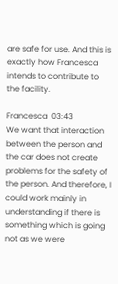are safe for use. And this is exactly how Francesca intends to contribute to the facility.

Francesca  03:43
We want that interaction between the person and the car does not create problems for the safety of the person. And therefore, I could work mainly in understanding if there is something which is going not as we were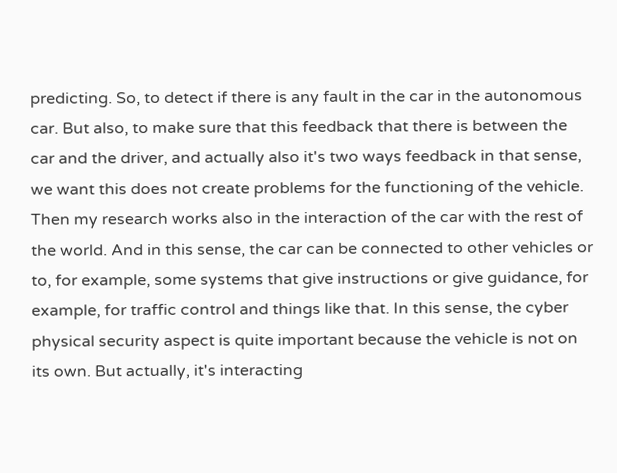predicting. So, to detect if there is any fault in the car in the autonomous car. But also, to make sure that this feedback that there is between the car and the driver, and actually also it's two ways feedback in that sense, we want this does not create problems for the functioning of the vehicle. Then my research works also in the interaction of the car with the rest of the world. And in this sense, the car can be connected to other vehicles or to, for example, some systems that give instructions or give guidance, for example, for traffic control and things like that. In this sense, the cyber physical security aspect is quite important because the vehicle is not on its own. But actually, it's interacting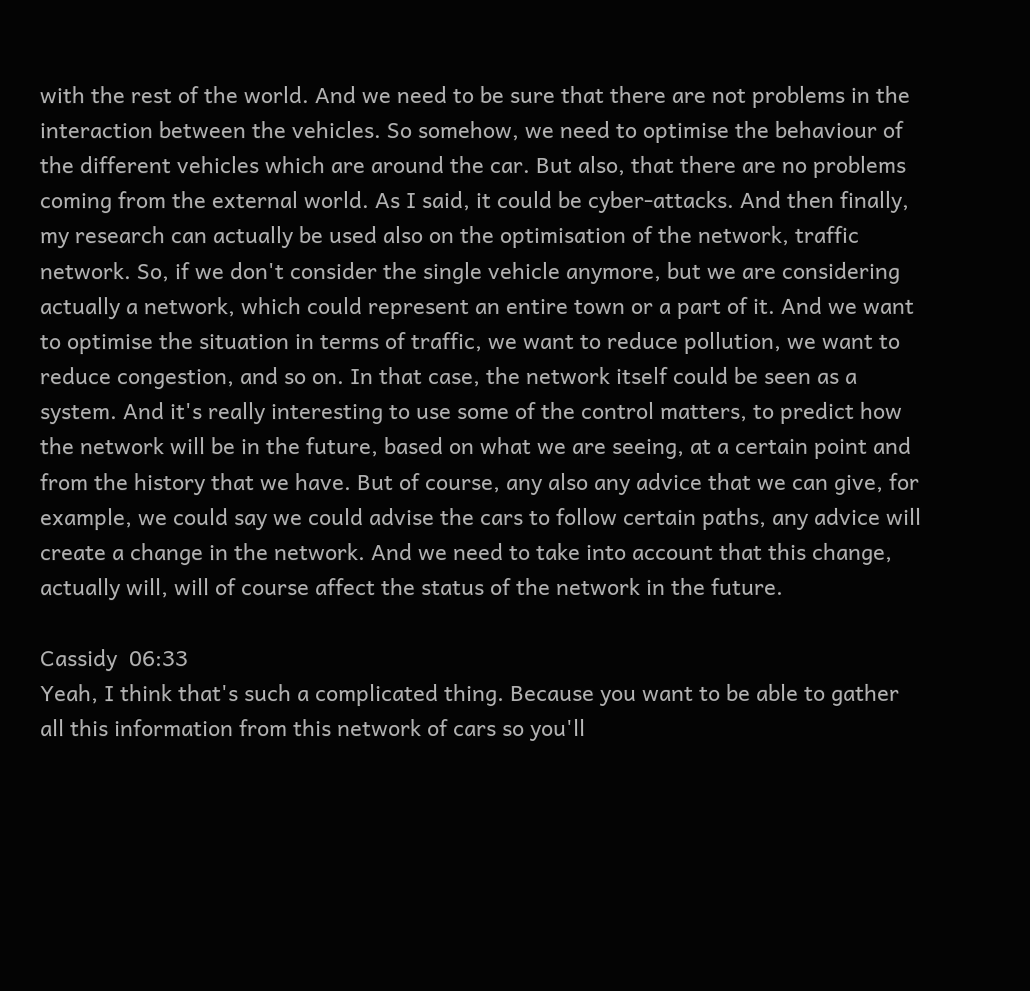with the rest of the world. And we need to be sure that there are not problems in the interaction between the vehicles. So somehow, we need to optimise the behaviour of the different vehicles which are around the car. But also, that there are no problems coming from the external world. As I said, it could be cyber-attacks. And then finally, my research can actually be used also on the optimisation of the network, traffic network. So, if we don't consider the single vehicle anymore, but we are considering actually a network, which could represent an entire town or a part of it. And we want to optimise the situation in terms of traffic, we want to reduce pollution, we want to reduce congestion, and so on. In that case, the network itself could be seen as a system. And it's really interesting to use some of the control matters, to predict how the network will be in the future, based on what we are seeing, at a certain point and from the history that we have. But of course, any also any advice that we can give, for example, we could say we could advise the cars to follow certain paths, any advice will create a change in the network. And we need to take into account that this change, actually will, will of course affect the status of the network in the future.

Cassidy  06:33
Yeah, I think that's such a complicated thing. Because you want to be able to gather all this information from this network of cars so you'll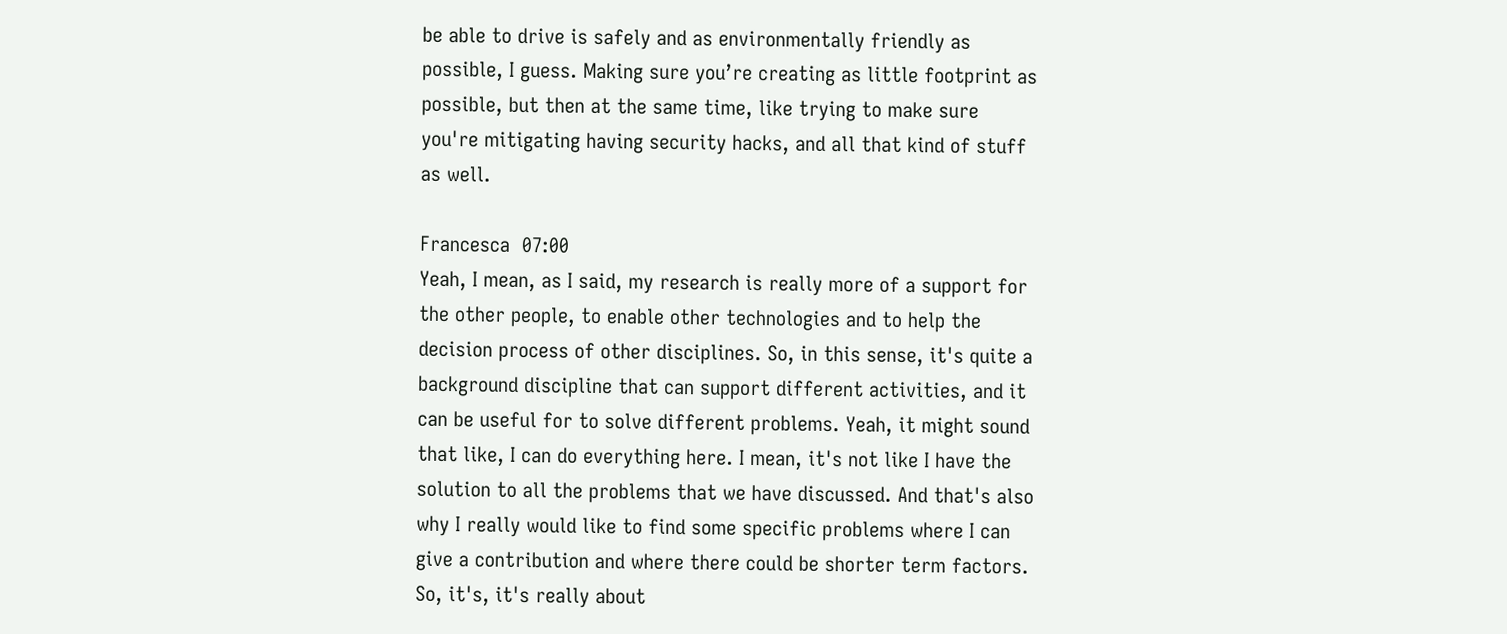be able to drive is safely and as environmentally friendly as possible, I guess. Making sure you’re creating as little footprint as possible, but then at the same time, like trying to make sure you're mitigating having security hacks, and all that kind of stuff as well.

Francesca  07:00
Yeah, I mean, as I said, my research is really more of a support for the other people, to enable other technologies and to help the decision process of other disciplines. So, in this sense, it's quite a background discipline that can support different activities, and it can be useful for to solve different problems. Yeah, it might sound that like, I can do everything here. I mean, it's not like I have the solution to all the problems that we have discussed. And that's also why I really would like to find some specific problems where I can give a contribution and where there could be shorter term factors. So, it's, it's really about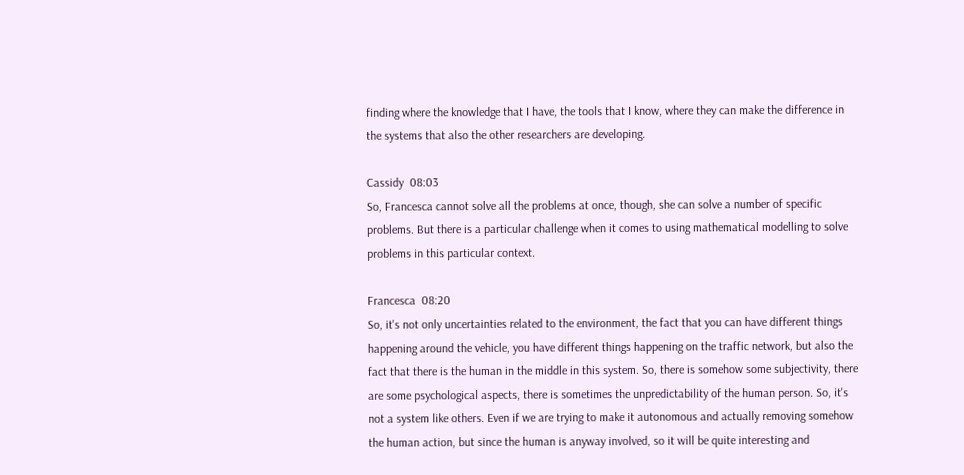finding where the knowledge that I have, the tools that I know, where they can make the difference in the systems that also the other researchers are developing.

Cassidy  08:03
So, Francesca cannot solve all the problems at once, though, she can solve a number of specific problems. But there is a particular challenge when it comes to using mathematical modelling to solve problems in this particular context.

Francesca  08:20
So, it's not only uncertainties related to the environment, the fact that you can have different things happening around the vehicle, you have different things happening on the traffic network, but also the fact that there is the human in the middle in this system. So, there is somehow some subjectivity, there are some psychological aspects, there is sometimes the unpredictability of the human person. So, it's not a system like others. Even if we are trying to make it autonomous and actually removing somehow the human action, but since the human is anyway involved, so it will be quite interesting and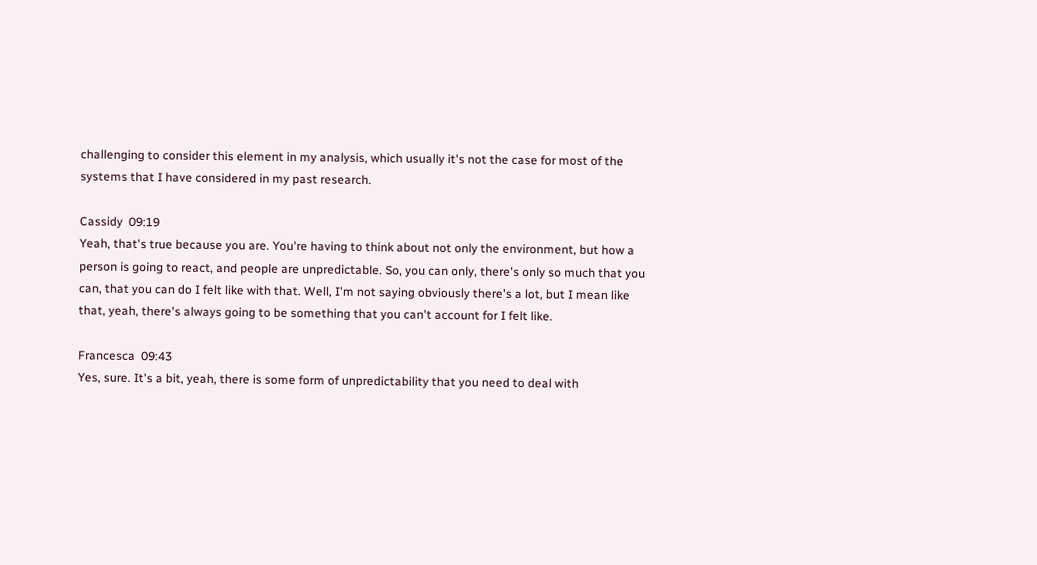challenging to consider this element in my analysis, which usually it's not the case for most of the systems that I have considered in my past research.

Cassidy  09:19
Yeah, that's true because you are. You're having to think about not only the environment, but how a person is going to react, and people are unpredictable. So, you can only, there's only so much that you can, that you can do I felt like with that. Well, I'm not saying obviously there's a lot, but I mean like that, yeah, there's always going to be something that you can't account for I felt like.

Francesca  09:43
Yes, sure. It's a bit, yeah, there is some form of unpredictability that you need to deal with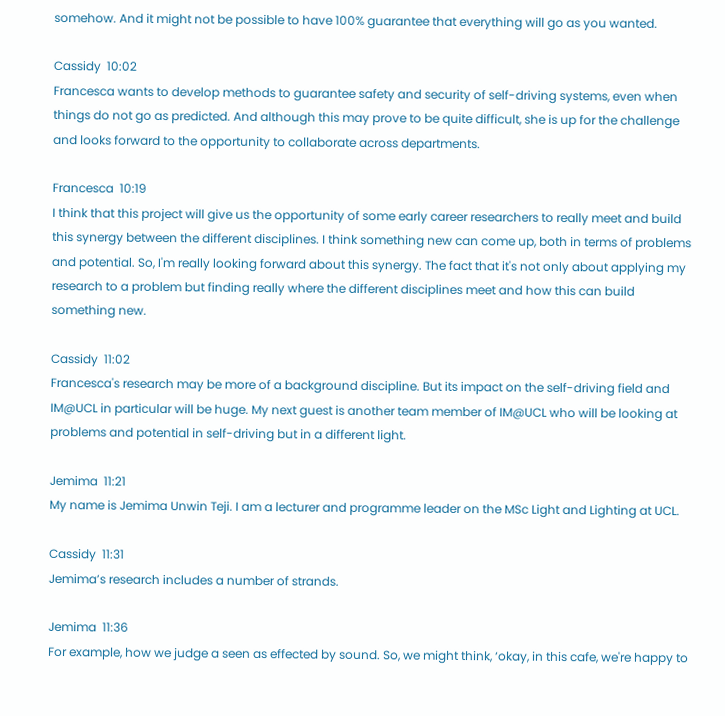somehow. And it might not be possible to have 100% guarantee that everything will go as you wanted.

Cassidy  10:02
Francesca wants to develop methods to guarantee safety and security of self-driving systems, even when things do not go as predicted. And although this may prove to be quite difficult, she is up for the challenge and looks forward to the opportunity to collaborate across departments.

Francesca  10:19
I think that this project will give us the opportunity of some early career researchers to really meet and build this synergy between the different disciplines. I think something new can come up, both in terms of problems and potential. So, I'm really looking forward about this synergy. The fact that it's not only about applying my research to a problem but finding really where the different disciplines meet and how this can build something new.

Cassidy  11:02
Francesca's research may be more of a background discipline. But its impact on the self-driving field and IM@UCL in particular will be huge. My next guest is another team member of IM@UCL who will be looking at problems and potential in self-driving but in a different light.

Jemima  11:21
My name is Jemima Unwin Teji. I am a lecturer and programme leader on the MSc Light and Lighting at UCL.

Cassidy  11:31
Jemima’s research includes a number of strands.

Jemima  11:36
For example, how we judge a seen as effected by sound. So, we might think, ‘okay, in this cafe, we're happy to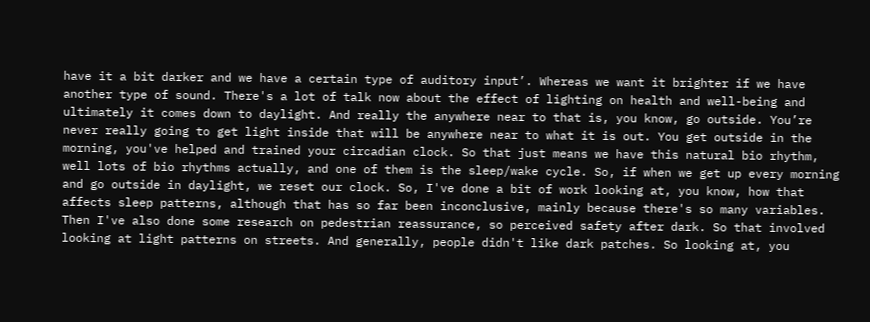have it a bit darker and we have a certain type of auditory input’. Whereas we want it brighter if we have another type of sound. There's a lot of talk now about the effect of lighting on health and well-being and ultimately it comes down to daylight. And really the anywhere near to that is, you know, go outside. You’re never really going to get light inside that will be anywhere near to what it is out. You get outside in the morning, you've helped and trained your circadian clock. So that just means we have this natural bio rhythm, well lots of bio rhythms actually, and one of them is the sleep/wake cycle. So, if when we get up every morning and go outside in daylight, we reset our clock. So, I've done a bit of work looking at, you know, how that affects sleep patterns, although that has so far been inconclusive, mainly because there's so many variables. Then I've also done some research on pedestrian reassurance, so perceived safety after dark. So that involved looking at light patterns on streets. And generally, people didn't like dark patches. So looking at, you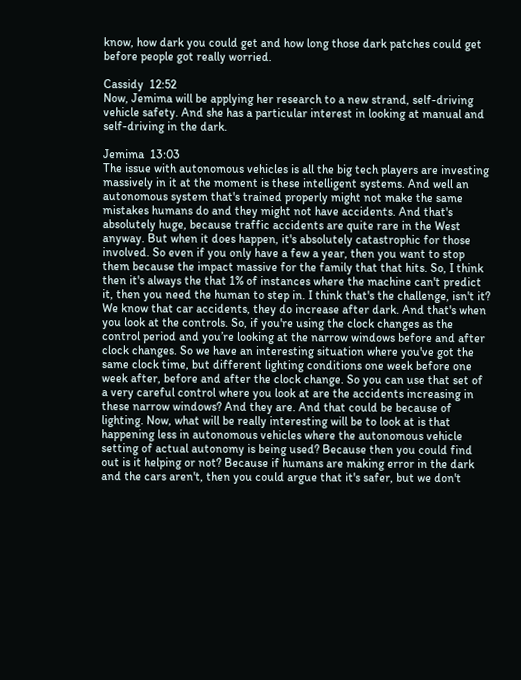know, how dark you could get and how long those dark patches could get before people got really worried.

Cassidy  12:52
Now, Jemima will be applying her research to a new strand, self-driving vehicle safety. And she has a particular interest in looking at manual and self-driving in the dark.

Jemima  13:03
The issue with autonomous vehicles is all the big tech players are investing massively in it at the moment is these intelligent systems. And well an autonomous system that's trained properly might not make the same mistakes humans do and they might not have accidents. And that's absolutely huge, because traffic accidents are quite rare in the West anyway. But when it does happen, it's absolutely catastrophic for those involved. So even if you only have a few a year, then you want to stop them because the impact massive for the family that that hits. So, I think then it's always the that 1% of instances where the machine can't predict it, then you need the human to step in. I think that's the challenge, isn't it? We know that car accidents, they do increase after dark. And that's when you look at the controls. So, if you're using the clock changes as the control period and you’re looking at the narrow windows before and after clock changes. So we have an interesting situation where you've got the same clock time, but different lighting conditions one week before one week after, before and after the clock change. So you can use that set of a very careful control where you look at are the accidents increasing in these narrow windows? And they are. And that could be because of lighting. Now, what will be really interesting will be to look at is that happening less in autonomous vehicles where the autonomous vehicle setting of actual autonomy is being used? Because then you could find out is it helping or not? Because if humans are making error in the dark and the cars aren't, then you could argue that it's safer, but we don't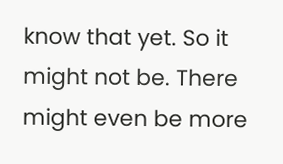know that yet. So it might not be. There might even be more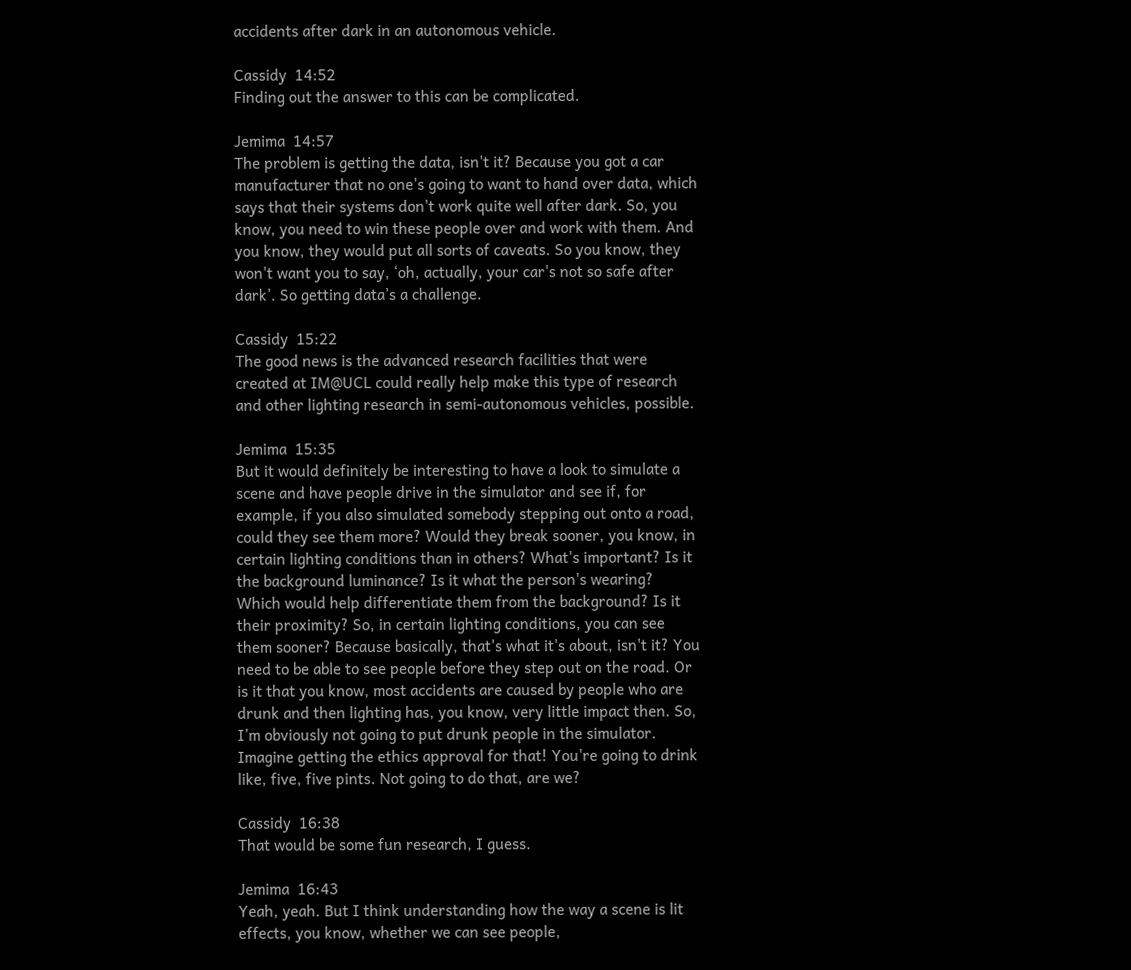accidents after dark in an autonomous vehicle.

Cassidy  14:52
Finding out the answer to this can be complicated.

Jemima  14:57
The problem is getting the data, isn't it? Because you got a car manufacturer that no one's going to want to hand over data, which says that their systems don't work quite well after dark. So, you know, you need to win these people over and work with them. And you know, they would put all sorts of caveats. So you know, they won't want you to say, ‘oh, actually, your car's not so safe after dark’. So getting data’s a challenge.

Cassidy  15:22
The good news is the advanced research facilities that were created at IM@UCL could really help make this type of research and other lighting research in semi-autonomous vehicles, possible.

Jemima  15:35
But it would definitely be interesting to have a look to simulate a scene and have people drive in the simulator and see if, for example, if you also simulated somebody stepping out onto a road, could they see them more? Would they break sooner, you know, in certain lighting conditions than in others? What's important? Is it the background luminance? Is it what the person's wearing? Which would help differentiate them from the background? Is it their proximity? So, in certain lighting conditions, you can see them sooner? Because basically, that's what it's about, isn't it? You need to be able to see people before they step out on the road. Or is it that you know, most accidents are caused by people who are drunk and then lighting has, you know, very little impact then. So, I’m obviously not going to put drunk people in the simulator. Imagine getting the ethics approval for that! You're going to drink like, five, five pints. Not going to do that, are we?

Cassidy  16:38
That would be some fun research, I guess.

Jemima  16:43
Yeah, yeah. But I think understanding how the way a scene is lit effects, you know, whether we can see people,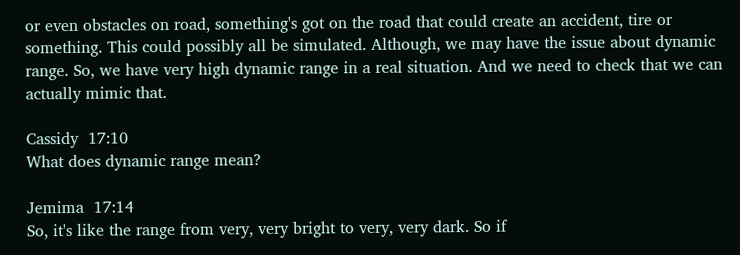or even obstacles on road, something's got on the road that could create an accident, tire or something. This could possibly all be simulated. Although, we may have the issue about dynamic range. So, we have very high dynamic range in a real situation. And we need to check that we can actually mimic that.

Cassidy  17:10
What does dynamic range mean?

Jemima  17:14
So, it's like the range from very, very bright to very, very dark. So if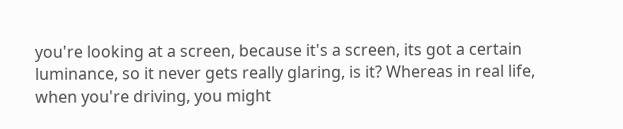you're looking at a screen, because it's a screen, its got a certain luminance, so it never gets really glaring, is it? Whereas in real life, when you're driving, you might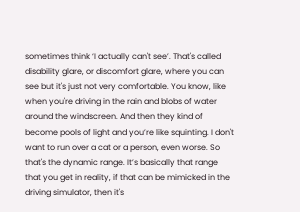sometimes think ‘I actually can't see’. That's called disability glare, or discomfort glare, where you can see but it's just not very comfortable. You know, like when you're driving in the rain and blobs of water around the windscreen. And then they kind of become pools of light and you’re like squinting. I don't want to run over a cat or a person, even worse. So that's the dynamic range. It’s basically that range that you get in reality, if that can be mimicked in the driving simulator, then it's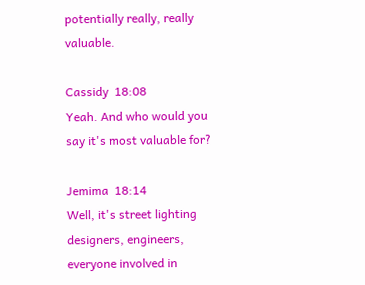potentially really, really valuable.

Cassidy  18:08
Yeah. And who would you say it's most valuable for?

Jemima  18:14
Well, it's street lighting designers, engineers, everyone involved in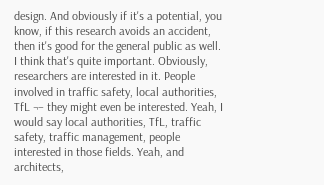design. And obviously if it's a potential, you know, if this research avoids an accident, then it's good for the general public as well. I think that's quite important. Obviously, researchers are interested in it. People involved in traffic safety, local authorities, TfL ¬– they might even be interested. Yeah, I would say local authorities, TfL, traffic safety, traffic management, people interested in those fields. Yeah, and architects,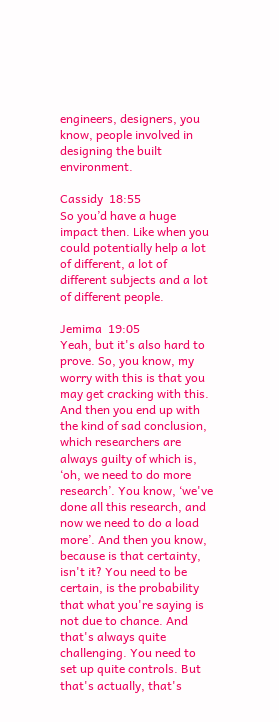engineers, designers, you know, people involved in designing the built environment.

Cassidy  18:55
So you’d have a huge impact then. Like when you could potentially help a lot of different, a lot of different subjects and a lot of different people.

Jemima  19:05
Yeah, but it's also hard to prove. So, you know, my worry with this is that you may get cracking with this. And then you end up with the kind of sad conclusion, which researchers are always guilty of which is, ‘oh, we need to do more research’. You know, ‘we've done all this research, and now we need to do a load more’. And then you know, because is that certainty, isn't it? You need to be certain, is the probability that what you're saying is not due to chance. And that's always quite challenging. You need to set up quite controls. But that's actually, that's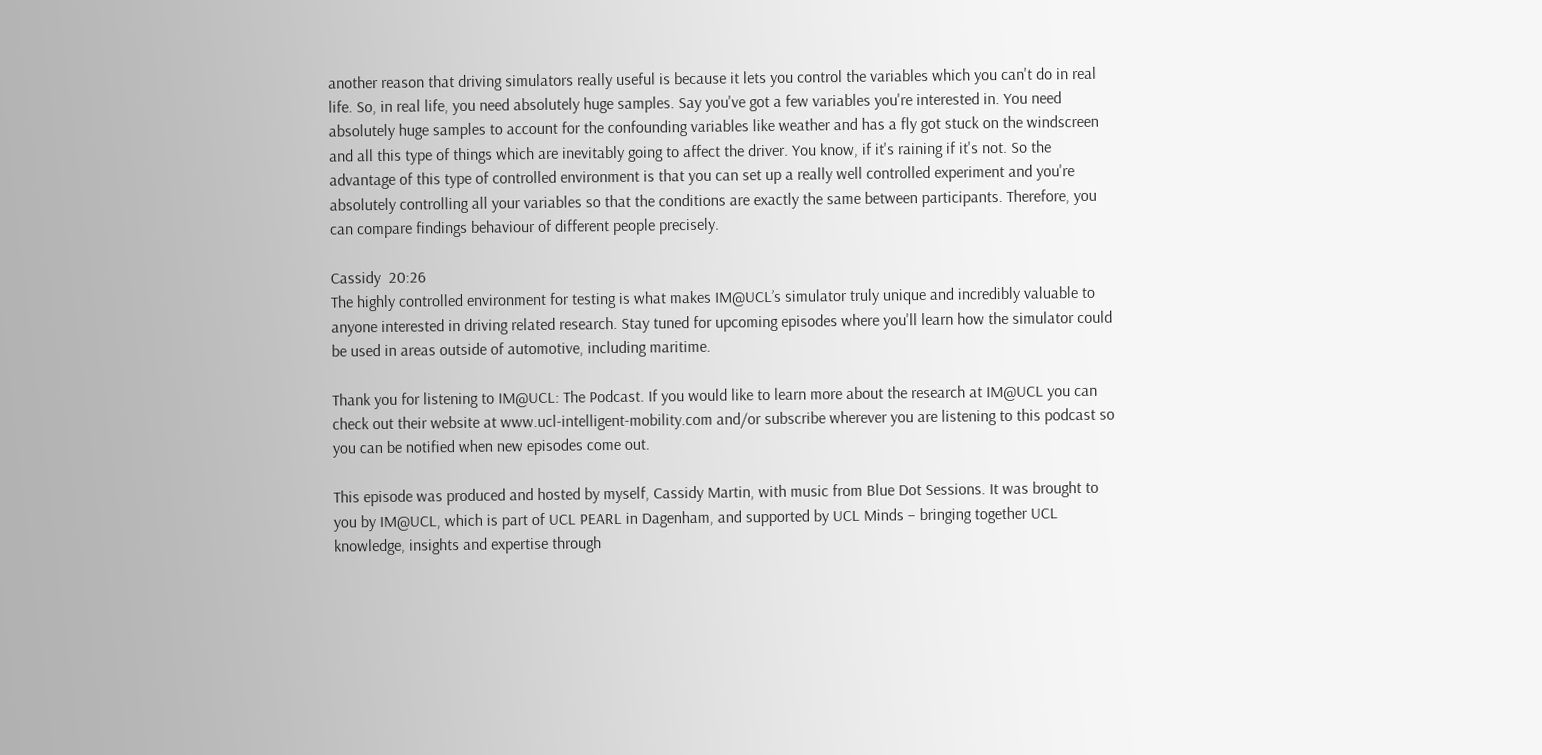another reason that driving simulators really useful is because it lets you control the variables which you can't do in real life. So, in real life, you need absolutely huge samples. Say you've got a few variables you're interested in. You need absolutely huge samples to account for the confounding variables like weather and has a fly got stuck on the windscreen and all this type of things which are inevitably going to affect the driver. You know, if it's raining if it's not. So the advantage of this type of controlled environment is that you can set up a really well controlled experiment and you're absolutely controlling all your variables so that the conditions are exactly the same between participants. Therefore, you can compare findings behaviour of different people precisely.

Cassidy  20:26
The highly controlled environment for testing is what makes IM@UCL’s simulator truly unique and incredibly valuable to anyone interested in driving related research. Stay tuned for upcoming episodes where you'll learn how the simulator could be used in areas outside of automotive, including maritime.

Thank you for listening to IM@UCL: The Podcast. If you would like to learn more about the research at IM@UCL you can check out their website at www.ucl-intelligent-mobility.com and/or subscribe wherever you are listening to this podcast so you can be notified when new episodes come out.

This episode was produced and hosted by myself, Cassidy Martin, with music from Blue Dot Sessions. It was brought to you by IM@UCL, which is part of UCL PEARL in Dagenham, and supported by UCL Minds – bringing together UCL knowledge, insights and expertise through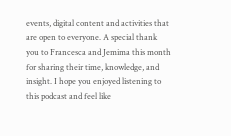events, digital content and activities that are open to everyone. A special thank you to Francesca and Jemima this month for sharing their time, knowledge, and insight. I hope you enjoyed listening to this podcast and feel like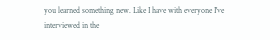you learned something new. Like I have with everyone I've interviewed in the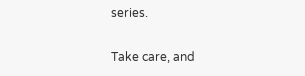series.

Take care, and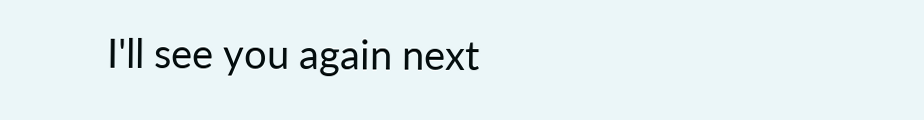I'll see you again next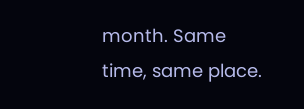month. Same time, same place.